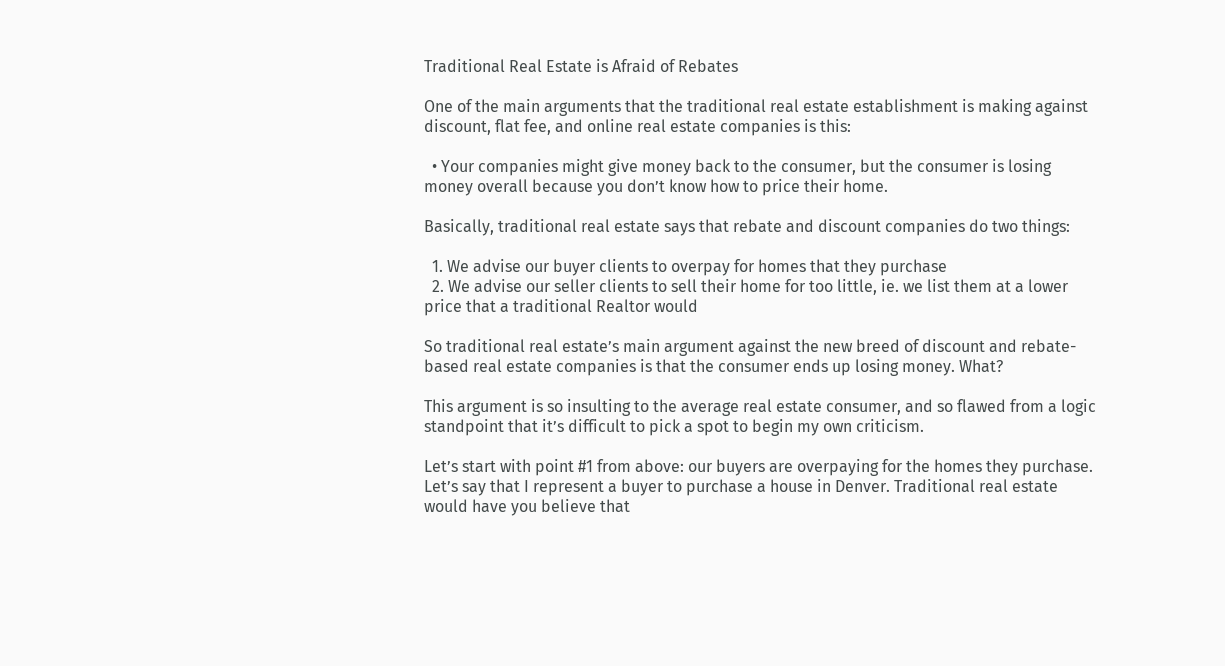Traditional Real Estate is Afraid of Rebates

One of the main arguments that the traditional real estate establishment is making against discount, flat fee, and online real estate companies is this:

  • Your companies might give money back to the consumer, but the consumer is losing money overall because you don’t know how to price their home.

Basically, traditional real estate says that rebate and discount companies do two things:

  1. We advise our buyer clients to overpay for homes that they purchase
  2. We advise our seller clients to sell their home for too little, ie. we list them at a lower price that a traditional Realtor would

So traditional real estate’s main argument against the new breed of discount and rebate-based real estate companies is that the consumer ends up losing money. What?

This argument is so insulting to the average real estate consumer, and so flawed from a logic standpoint that it’s difficult to pick a spot to begin my own criticism.

Let’s start with point #1 from above: our buyers are overpaying for the homes they purchase. Let’s say that I represent a buyer to purchase a house in Denver. Traditional real estate would have you believe that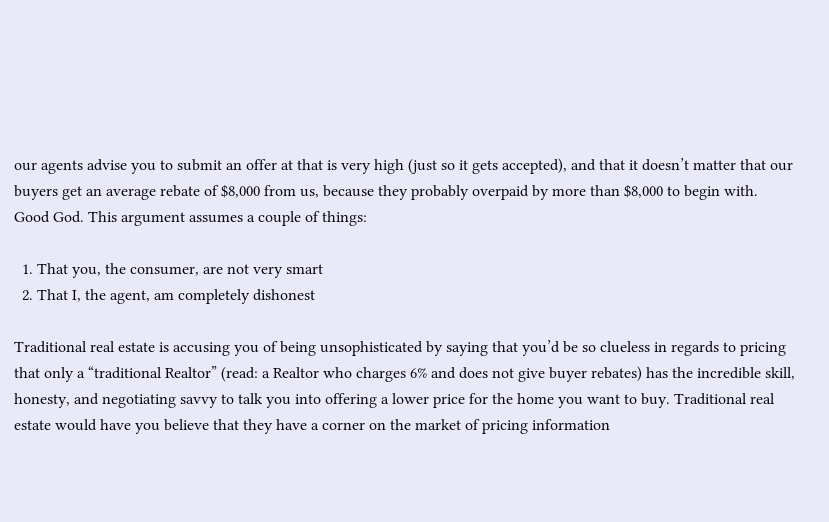our agents advise you to submit an offer at that is very high (just so it gets accepted), and that it doesn’t matter that our buyers get an average rebate of $8,000 from us, because they probably overpaid by more than $8,000 to begin with. Good God. This argument assumes a couple of things:

  1. That you, the consumer, are not very smart
  2. That I, the agent, am completely dishonest

Traditional real estate is accusing you of being unsophisticated by saying that you’d be so clueless in regards to pricing that only a “traditional Realtor” (read: a Realtor who charges 6% and does not give buyer rebates) has the incredible skill, honesty, and negotiating savvy to talk you into offering a lower price for the home you want to buy. Traditional real estate would have you believe that they have a corner on the market of pricing information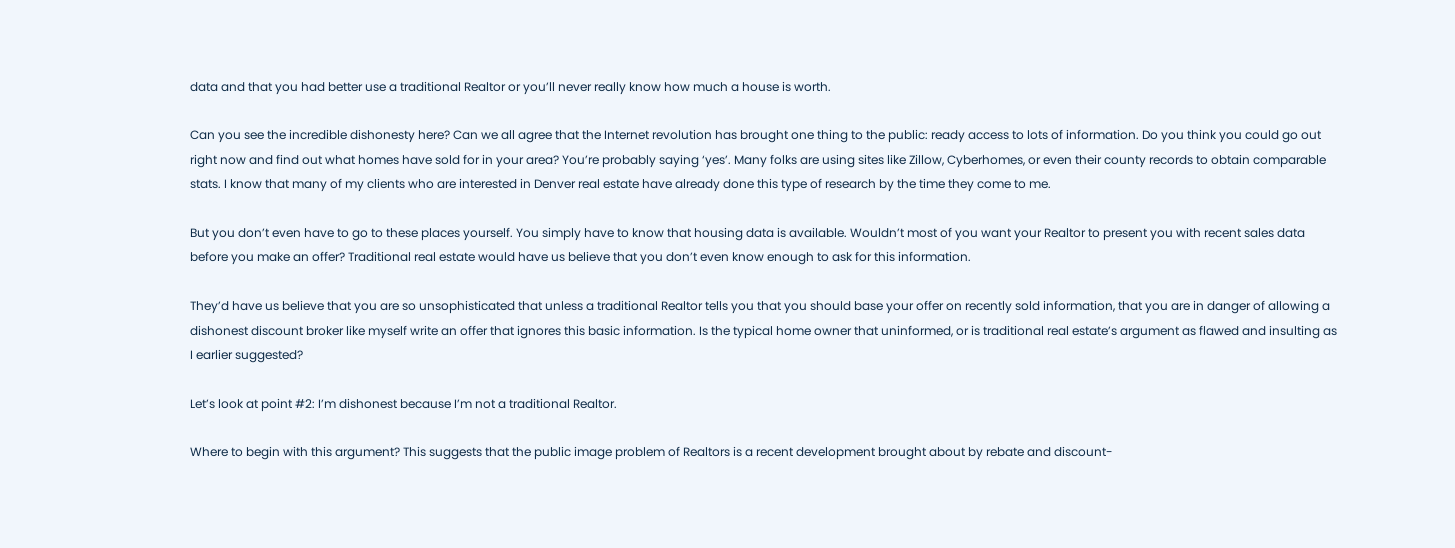data and that you had better use a traditional Realtor or you’ll never really know how much a house is worth.

Can you see the incredible dishonesty here? Can we all agree that the Internet revolution has brought one thing to the public: ready access to lots of information. Do you think you could go out right now and find out what homes have sold for in your area? You’re probably saying ‘yes’. Many folks are using sites like Zillow, Cyberhomes, or even their county records to obtain comparable stats. I know that many of my clients who are interested in Denver real estate have already done this type of research by the time they come to me.

But you don’t even have to go to these places yourself. You simply have to know that housing data is available. Wouldn’t most of you want your Realtor to present you with recent sales data before you make an offer? Traditional real estate would have us believe that you don’t even know enough to ask for this information.

They’d have us believe that you are so unsophisticated that unless a traditional Realtor tells you that you should base your offer on recently sold information, that you are in danger of allowing a dishonest discount broker like myself write an offer that ignores this basic information. Is the typical home owner that uninformed, or is traditional real estate’s argument as flawed and insulting as I earlier suggested?

Let’s look at point #2: I’m dishonest because I’m not a traditional Realtor.

Where to begin with this argument? This suggests that the public image problem of Realtors is a recent development brought about by rebate and discount-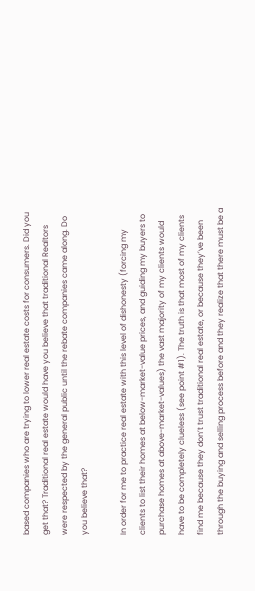based companies who are trying to lower real estate costs for consumers. Did you get that? Traditional real estate would have you believe that traditional Realtors were respected by the general public until the rebate companies came along. Do you believe that?

In order for me to practice real estate with this level of dishonesty (forcing my clients to list their homes at below-market-value prices, and guiding my buyers to purchase homes at above-market-values) the vast majority of my clients would have to be completely clueless (see point #1). The truth is that most of my clients find me because they don’t trust traditional real estate, or because they’ve been through the buying and selling process before and they realize that there must be a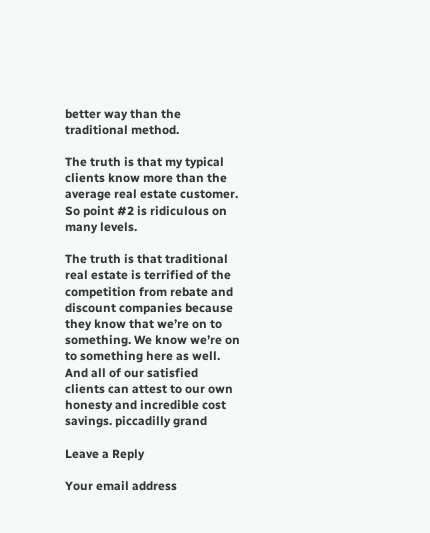better way than the traditional method.

The truth is that my typical clients know more than the average real estate customer. So point #2 is ridiculous on many levels.

The truth is that traditional real estate is terrified of the competition from rebate and discount companies because they know that we’re on to something. We know we’re on to something here as well. And all of our satisfied clients can attest to our own honesty and incredible cost savings. piccadilly grand

Leave a Reply

Your email address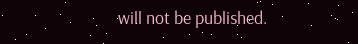will not be published.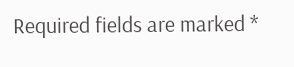Required fields are marked *